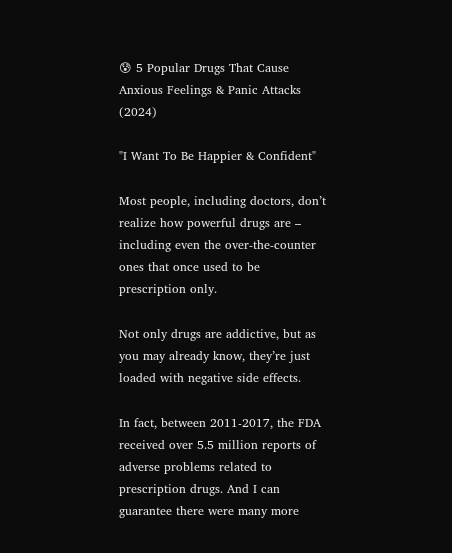😰 5 Popular Drugs That Cause Anxious Feelings & Panic Attacks (2024)

"I Want To Be Happier & Confident"

Most people, including doctors, don’t realize how powerful drugs are – including even the over-the-counter ones that once used to be prescription only.

Not only drugs are addictive, but as you may already know, they’re just loaded with negative side effects.

In fact, between 2011-2017, the FDA received over 5.5 million reports of adverse problems related to prescription drugs. And I can guarantee there were many more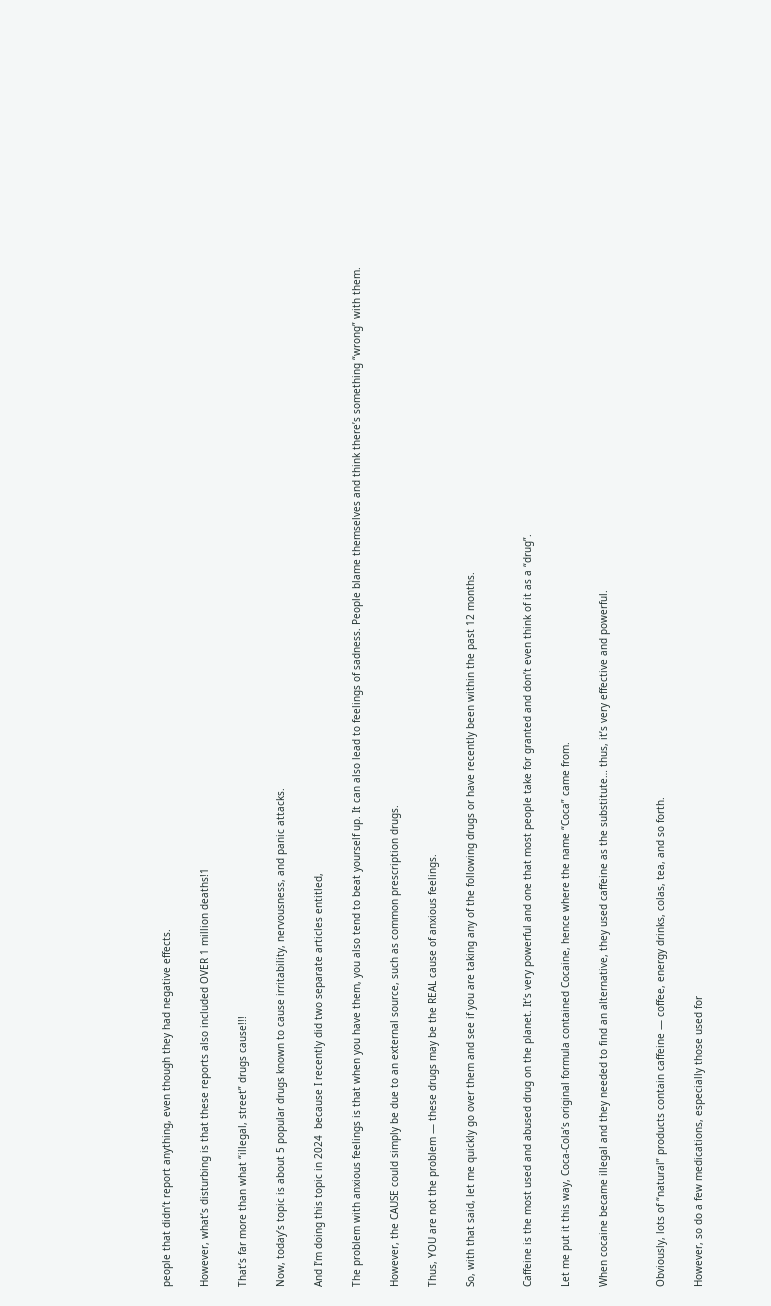people that didn’t report anything, even though they had negative effects.

However, what’s disturbing is that these reports also included OVER 1 million deaths!1

That’s far more than what “illegal, street” drugs cause!!!

Now, today’s topic is about 5 popular drugs known to cause irritability, nervousness, and panic attacks.

And I’m doing this topic in 2024  because I recently did two separate articles entitled,

The problem with anxious feelings is that when you have them, you also tend to beat yourself up. It can also lead to feelings of sadness. People blame themselves and think there’s something “wrong” with them.

However, the CAUSE could simply be due to an external source, such as common prescription drugs.

Thus, YOU are not the problem — these drugs may be the REAL cause of anxious feelings.

So, with that said, let me quickly go over them and see if you are taking any of the following drugs or have recently been within the past 12 months.


Caffeine is the most used and abused drug on the planet. It’s very powerful and one that most people take for granted and don’t even think of it as a “drug”.

Let me put it this way, Coca-Cola’s original formula contained Cocaine, hence where the name “Coca” came from.

When cocaine became illegal and they needed to find an alternative, they used caffeine as the substitute… thus, it’s very effective and powerful.


Obviously, lots of “natural” products contain caffeine — coffee, energy drinks, colas, tea, and so forth.

However, so do a few medications, especially those used for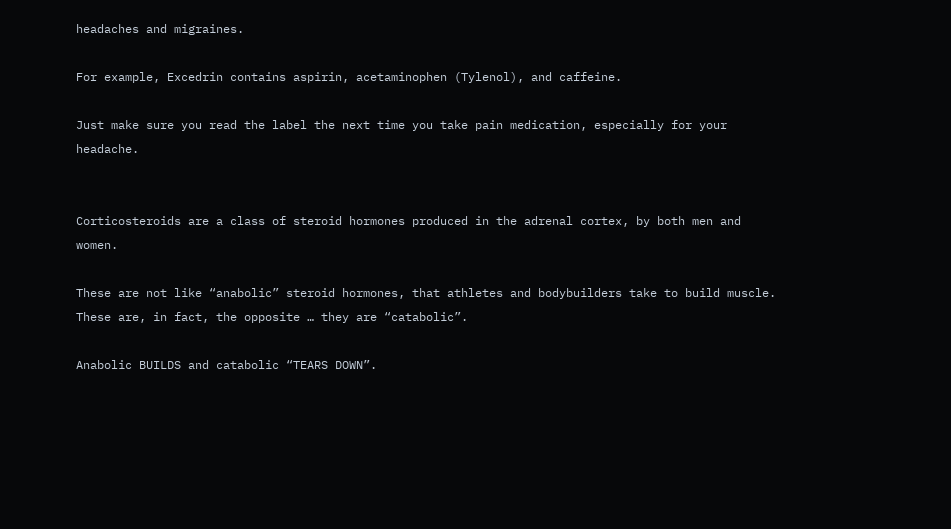headaches and migraines.

For example, Excedrin contains aspirin, acetaminophen (Tylenol), and caffeine.

Just make sure you read the label the next time you take pain medication, especially for your headache.


Corticosteroids are a class of steroid hormones produced in the adrenal cortex, by both men and women.

These are not like “anabolic” steroid hormones, that athletes and bodybuilders take to build muscle. These are, in fact, the opposite … they are “catabolic”.

Anabolic BUILDS and catabolic “TEARS DOWN”.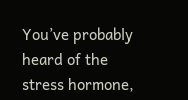You’ve probably heard of the stress hormone,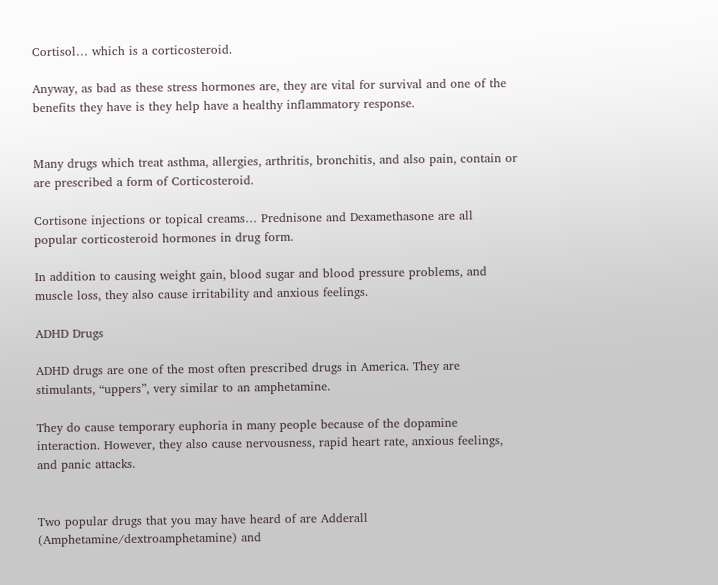Cortisol… which is a corticosteroid.

Anyway, as bad as these stress hormones are, they are vital for survival and one of the benefits they have is they help have a healthy inflammatory response.


Many drugs which treat asthma, allergies, arthritis, bronchitis, and also pain, contain or are prescribed a form of Corticosteroid.

Cortisone injections or topical creams… Prednisone and Dexamethasone are all popular corticosteroid hormones in drug form.

In addition to causing weight gain, blood sugar and blood pressure problems, and muscle loss, they also cause irritability and anxious feelings.

ADHD Drugs

ADHD drugs are one of the most often prescribed drugs in America. They are stimulants, “uppers”, very similar to an amphetamine.

They do cause temporary euphoria in many people because of the dopamine interaction. However, they also cause nervousness, rapid heart rate, anxious feelings, and panic attacks.


Two popular drugs that you may have heard of are Adderall (Amphetamine/dextroamphetamine) and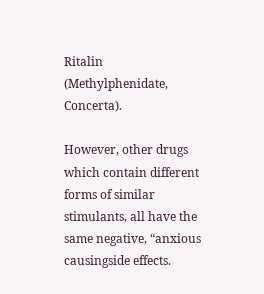Ritalin (Methylphenidate, Concerta).

However, other drugs which contain different forms of similar stimulants, all have the same negative, “anxious causingside effects.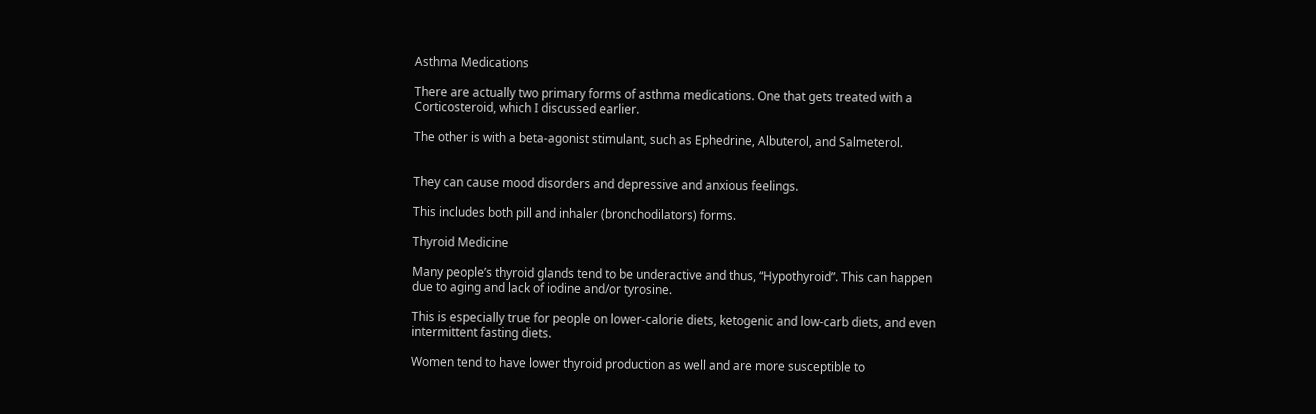Asthma Medications

There are actually two primary forms of asthma medications. One that gets treated with a Corticosteroid, which I discussed earlier.

The other is with a beta-agonist stimulant, such as Ephedrine, Albuterol, and Salmeterol.


They can cause mood disorders and depressive and anxious feelings.

This includes both pill and inhaler (bronchodilators) forms.

Thyroid Medicine

Many people’s thyroid glands tend to be underactive and thus, “Hypothyroid”. This can happen due to aging and lack of iodine and/or tyrosine.

This is especially true for people on lower-calorie diets, ketogenic and low-carb diets, and even intermittent fasting diets.

Women tend to have lower thyroid production as well and are more susceptible to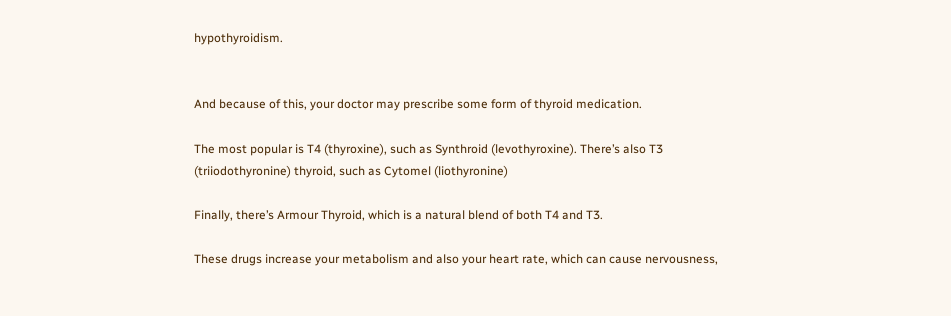hypothyroidism.


And because of this, your doctor may prescribe some form of thyroid medication.

The most popular is T4 (thyroxine), such as Synthroid (levothyroxine). There’s also T3 (triiodothyronine) thyroid, such as Cytomel (liothyronine)

Finally, there’s Armour Thyroid, which is a natural blend of both T4 and T3.

These drugs increase your metabolism and also your heart rate, which can cause nervousness,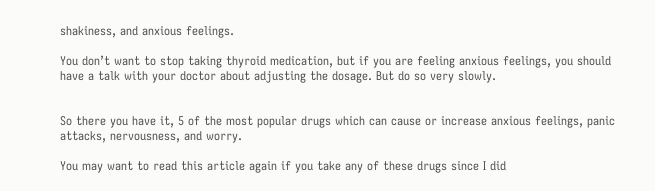shakiness, and anxious feelings.

You don’t want to stop taking thyroid medication, but if you are feeling anxious feelings, you should have a talk with your doctor about adjusting the dosage. But do so very slowly.


So there you have it, 5 of the most popular drugs which can cause or increase anxious feelings, panic attacks, nervousness, and worry.

You may want to read this article again if you take any of these drugs since I did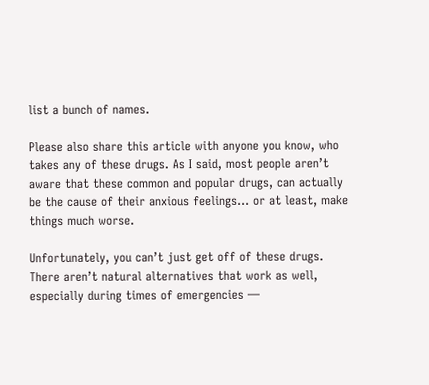list a bunch of names.

Please also share this article with anyone you know, who takes any of these drugs. As I said, most people aren’t aware that these common and popular drugs, can actually be the cause of their anxious feelings… or at least, make things much worse.

Unfortunately, you can’t just get off of these drugs. There aren’t natural alternatives that work as well, especially during times of emergencies —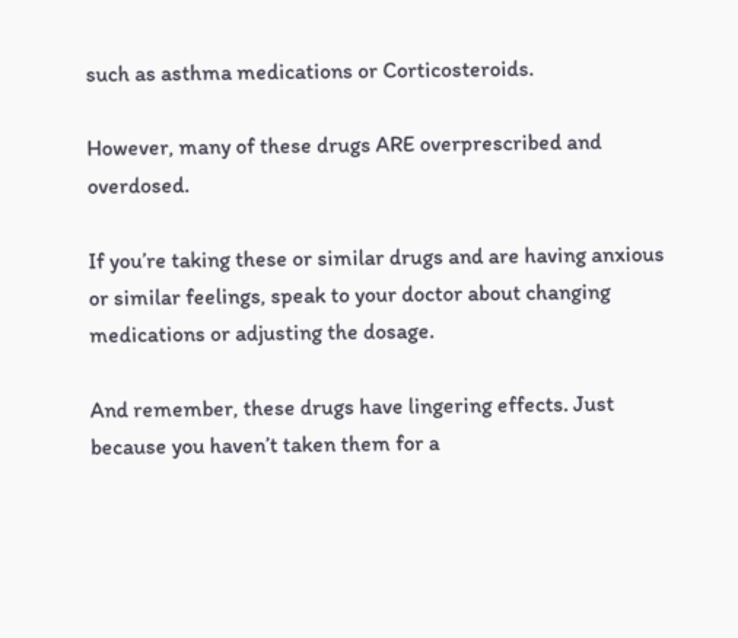such as asthma medications or Corticosteroids.

However, many of these drugs ARE overprescribed and overdosed.

If you’re taking these or similar drugs and are having anxious or similar feelings, speak to your doctor about changing medications or adjusting the dosage.

And remember, these drugs have lingering effects. Just because you haven’t taken them for a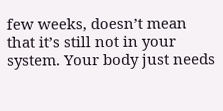few weeks, doesn’t mean that it’s still not in your system. Your body just needs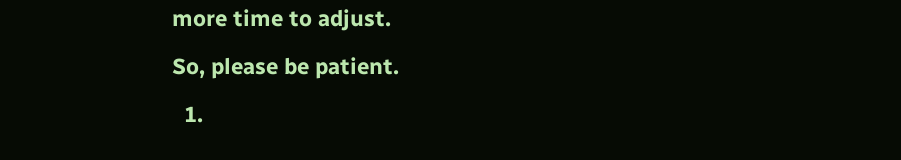more time to adjust.

So, please be patient.

  1.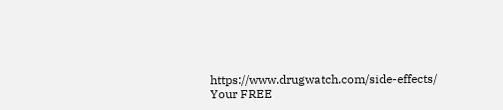https://www.drugwatch.com/side-effects/
Your FREE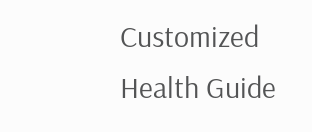Customized Health Guide